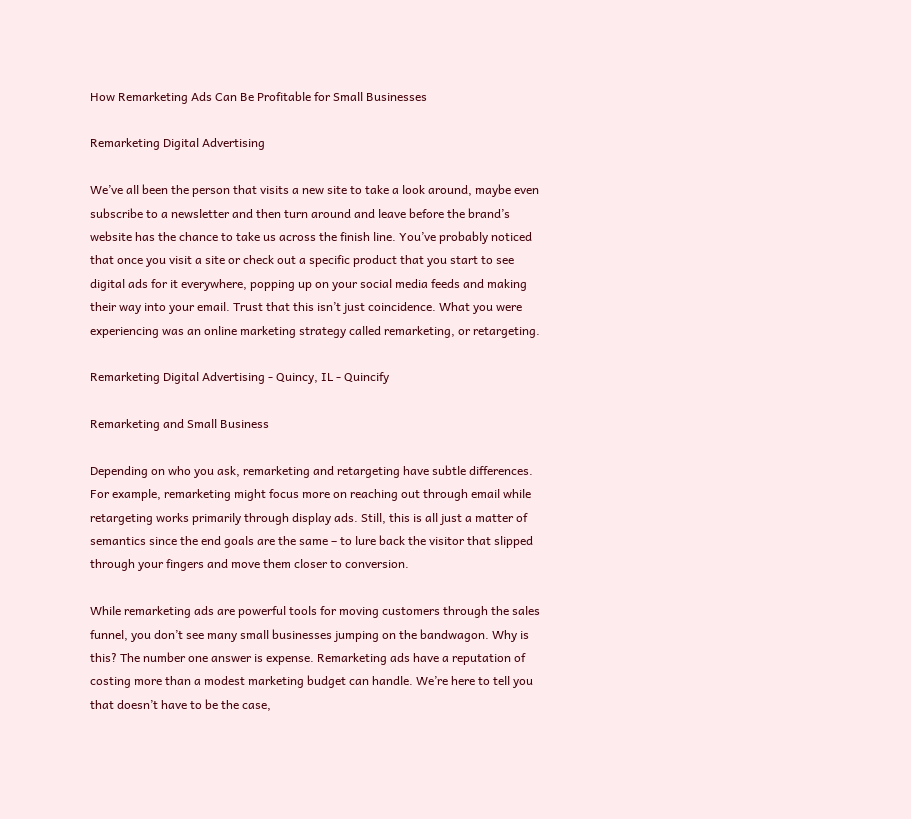How Remarketing Ads Can Be Profitable for Small Businesses

Remarketing Digital Advertising

We’ve all been the person that visits a new site to take a look around, maybe even subscribe to a newsletter and then turn around and leave before the brand’s website has the chance to take us across the finish line. You’ve probably noticed that once you visit a site or check out a specific product that you start to see digital ads for it everywhere, popping up on your social media feeds and making their way into your email. Trust that this isn’t just coincidence. What you were experiencing was an online marketing strategy called remarketing, or retargeting.

Remarketing Digital Advertising - Quincy, IL - Quincify

Remarketing and Small Business

Depending on who you ask, remarketing and retargeting have subtle differences. For example, remarketing might focus more on reaching out through email while retargeting works primarily through display ads. Still, this is all just a matter of semantics since the end goals are the same – to lure back the visitor that slipped through your fingers and move them closer to conversion.

While remarketing ads are powerful tools for moving customers through the sales funnel, you don’t see many small businesses jumping on the bandwagon. Why is this? The number one answer is expense. Remarketing ads have a reputation of costing more than a modest marketing budget can handle. We’re here to tell you that doesn’t have to be the case,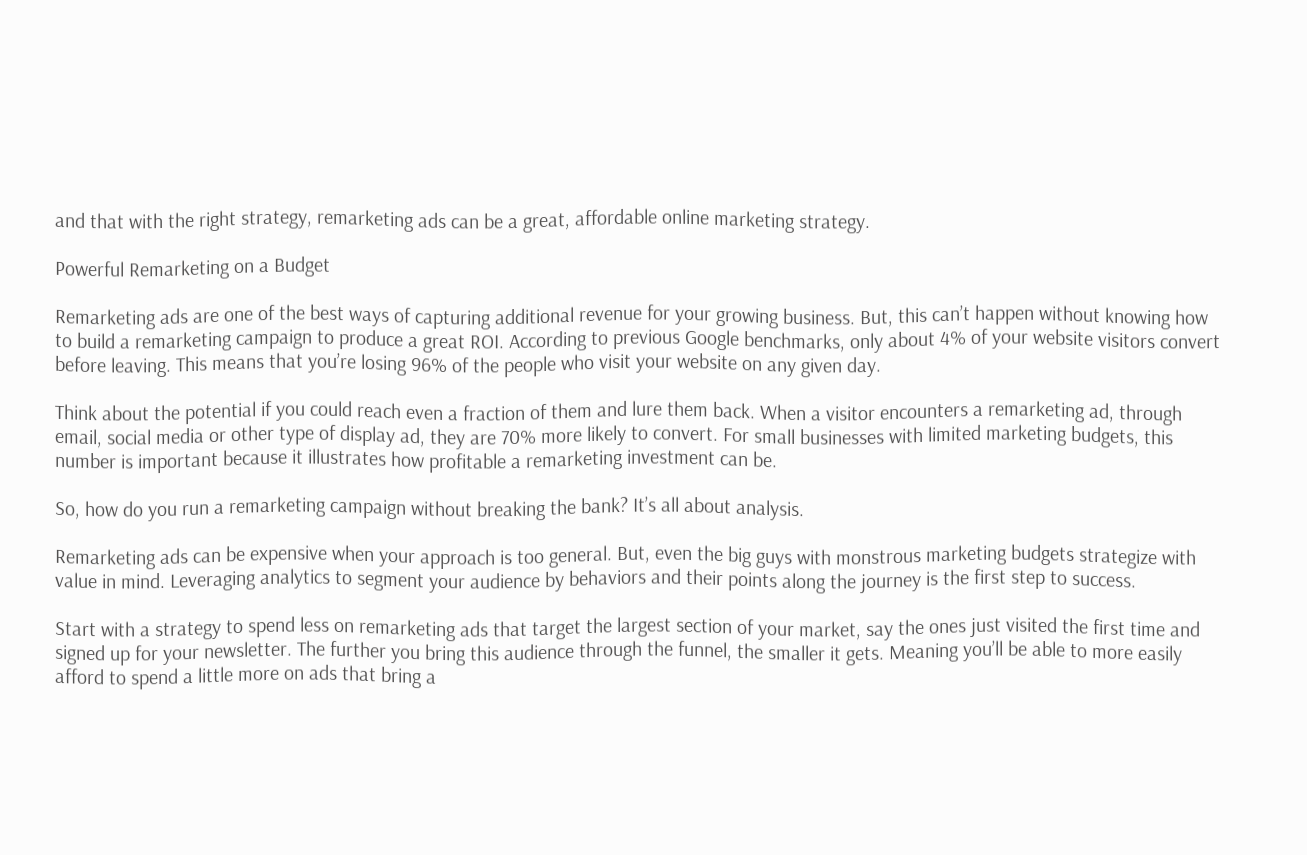and that with the right strategy, remarketing ads can be a great, affordable online marketing strategy.

Powerful Remarketing on a Budget

Remarketing ads are one of the best ways of capturing additional revenue for your growing business. But, this can’t happen without knowing how to build a remarketing campaign to produce a great ROI. According to previous Google benchmarks, only about 4% of your website visitors convert before leaving. This means that you’re losing 96% of the people who visit your website on any given day.

Think about the potential if you could reach even a fraction of them and lure them back. When a visitor encounters a remarketing ad, through email, social media or other type of display ad, they are 70% more likely to convert. For small businesses with limited marketing budgets, this number is important because it illustrates how profitable a remarketing investment can be.

So, how do you run a remarketing campaign without breaking the bank? It’s all about analysis.

Remarketing ads can be expensive when your approach is too general. But, even the big guys with monstrous marketing budgets strategize with value in mind. Leveraging analytics to segment your audience by behaviors and their points along the journey is the first step to success.

Start with a strategy to spend less on remarketing ads that target the largest section of your market, say the ones just visited the first time and signed up for your newsletter. The further you bring this audience through the funnel, the smaller it gets. Meaning you’ll be able to more easily afford to spend a little more on ads that bring a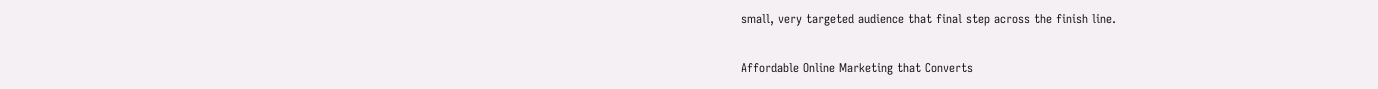small, very targeted audience that final step across the finish line.

Affordable Online Marketing that Converts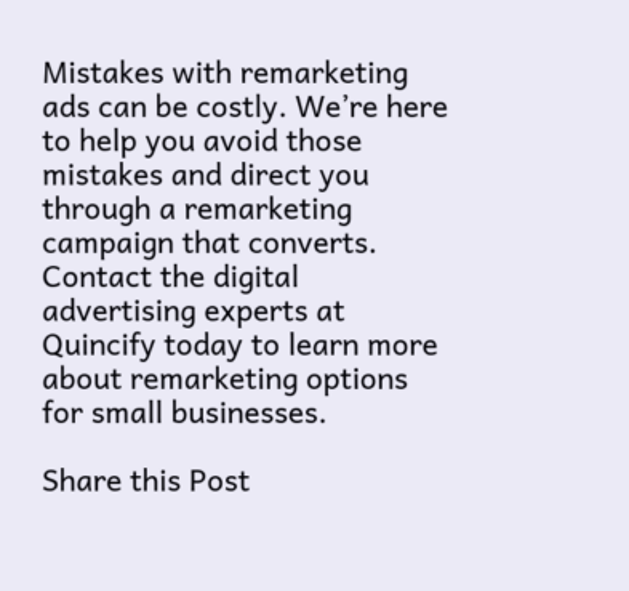Mistakes with remarketing ads can be costly. We’re here to help you avoid those mistakes and direct you through a remarketing campaign that converts. Contact the digital advertising experts at Quincify today to learn more about remarketing options for small businesses.

Share this Post